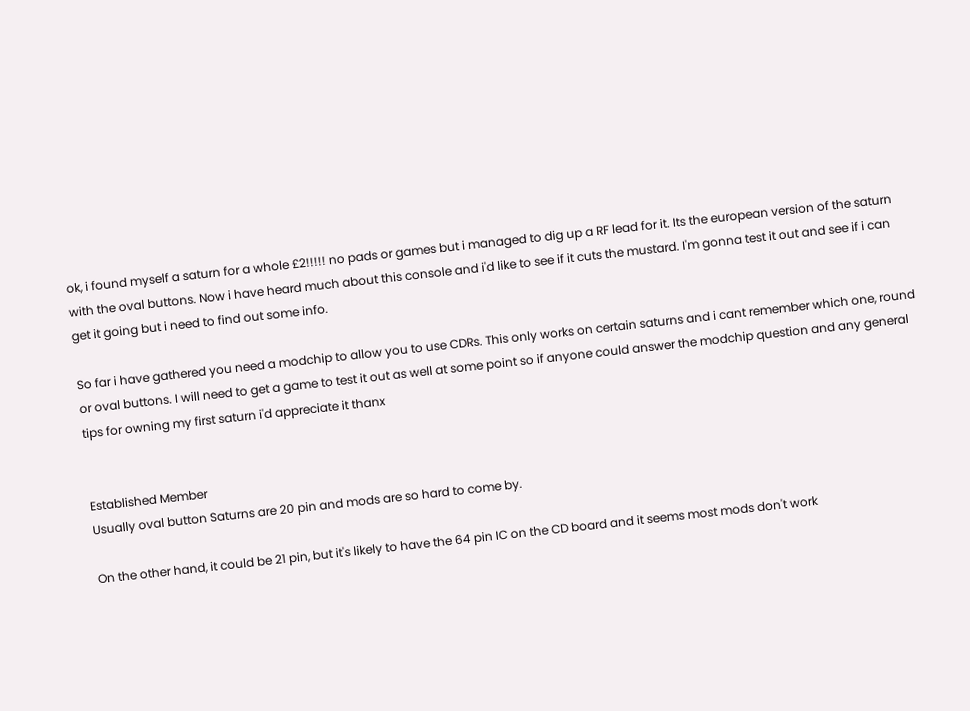ok, i found myself a saturn for a whole £2!!!!! no pads or games but i managed to dig up a RF lead for it. Its the european version of the saturn with the oval buttons. Now i have heard much about this console and i'd like to see if it cuts the mustard. I'm gonna test it out and see if i can get it going but i need to find out some info.

So far i have gathered you need a modchip to allow you to use CDRs. This only works on certain saturns and i cant remember which one, round or oval buttons. I will need to get a game to test it out as well at some point so if anyone could answer the modchip question and any general tips for owning my first saturn i'd appreciate it thanx


Established Member
Usually oval button Saturns are 20 pin and mods are so hard to come by.

On the other hand, it could be 21 pin, but it's likely to have the 64 pin IC on the CD board and it seems most mods don't work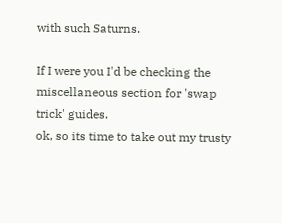with such Saturns.

If I were you I'd be checking the miscellaneous section for 'swap trick' guides.
ok, so its time to take out my trusty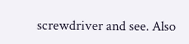screwdriver and see. Also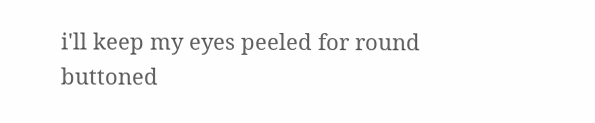i'll keep my eyes peeled for round buttoned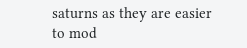saturns as they are easier to mod